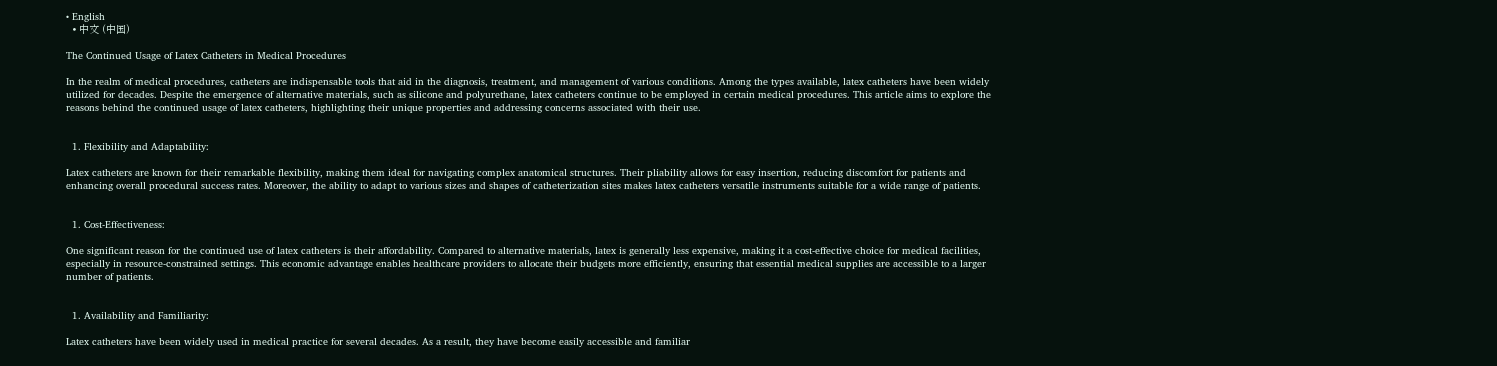• English
  • 中文 (中国)

The Continued Usage of Latex Catheters in Medical Procedures

In the realm of medical procedures, catheters are indispensable tools that aid in the diagnosis, treatment, and management of various conditions. Among the types available, latex catheters have been widely utilized for decades. Despite the emergence of alternative materials, such as silicone and polyurethane, latex catheters continue to be employed in certain medical procedures. This article aims to explore the reasons behind the continued usage of latex catheters, highlighting their unique properties and addressing concerns associated with their use.


  1. Flexibility and Adaptability:

Latex catheters are known for their remarkable flexibility, making them ideal for navigating complex anatomical structures. Their pliability allows for easy insertion, reducing discomfort for patients and enhancing overall procedural success rates. Moreover, the ability to adapt to various sizes and shapes of catheterization sites makes latex catheters versatile instruments suitable for a wide range of patients.


  1. Cost-Effectiveness:

One significant reason for the continued use of latex catheters is their affordability. Compared to alternative materials, latex is generally less expensive, making it a cost-effective choice for medical facilities, especially in resource-constrained settings. This economic advantage enables healthcare providers to allocate their budgets more efficiently, ensuring that essential medical supplies are accessible to a larger number of patients.


  1. Availability and Familiarity:

Latex catheters have been widely used in medical practice for several decades. As a result, they have become easily accessible and familiar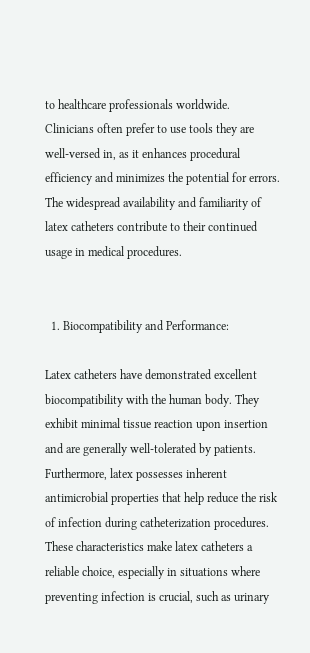to healthcare professionals worldwide. Clinicians often prefer to use tools they are well-versed in, as it enhances procedural efficiency and minimizes the potential for errors. The widespread availability and familiarity of latex catheters contribute to their continued usage in medical procedures.


  1. Biocompatibility and Performance:

Latex catheters have demonstrated excellent biocompatibility with the human body. They exhibit minimal tissue reaction upon insertion and are generally well-tolerated by patients. Furthermore, latex possesses inherent antimicrobial properties that help reduce the risk of infection during catheterization procedures. These characteristics make latex catheters a reliable choice, especially in situations where preventing infection is crucial, such as urinary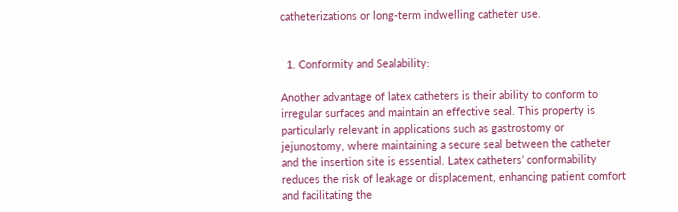catheterizations or long-term indwelling catheter use.


  1. Conformity and Sealability:

Another advantage of latex catheters is their ability to conform to irregular surfaces and maintain an effective seal. This property is particularly relevant in applications such as gastrostomy or jejunostomy, where maintaining a secure seal between the catheter and the insertion site is essential. Latex catheters’ conformability reduces the risk of leakage or displacement, enhancing patient comfort and facilitating the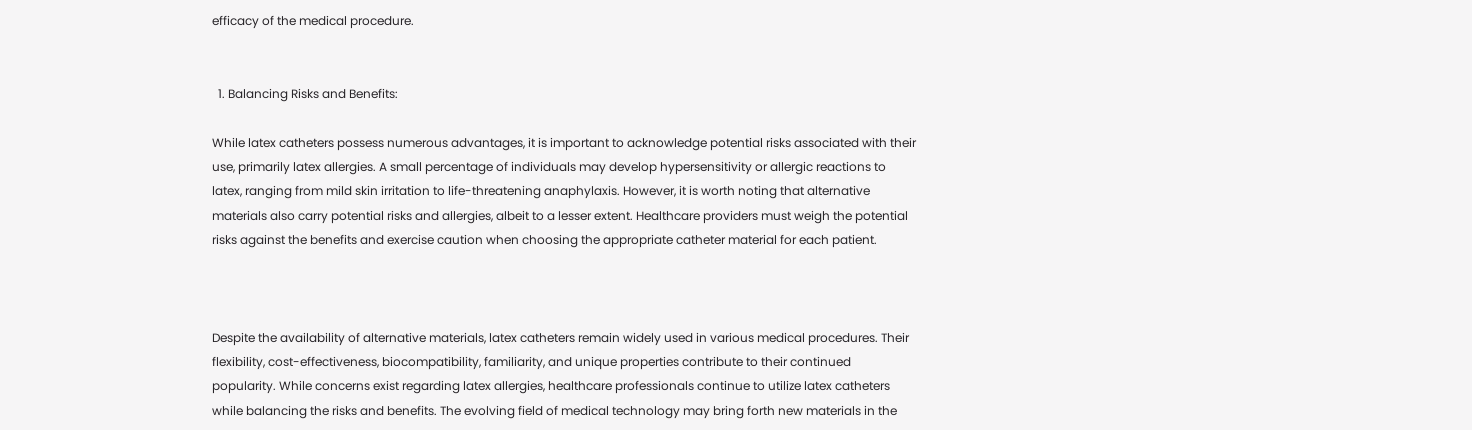efficacy of the medical procedure.


  1. Balancing Risks and Benefits:

While latex catheters possess numerous advantages, it is important to acknowledge potential risks associated with their use, primarily latex allergies. A small percentage of individuals may develop hypersensitivity or allergic reactions to latex, ranging from mild skin irritation to life-threatening anaphylaxis. However, it is worth noting that alternative materials also carry potential risks and allergies, albeit to a lesser extent. Healthcare providers must weigh the potential risks against the benefits and exercise caution when choosing the appropriate catheter material for each patient.



Despite the availability of alternative materials, latex catheters remain widely used in various medical procedures. Their flexibility, cost-effectiveness, biocompatibility, familiarity, and unique properties contribute to their continued popularity. While concerns exist regarding latex allergies, healthcare professionals continue to utilize latex catheters while balancing the risks and benefits. The evolving field of medical technology may bring forth new materials in the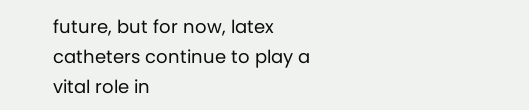future, but for now, latex catheters continue to play a vital role in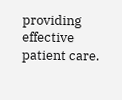providing effective patient care.